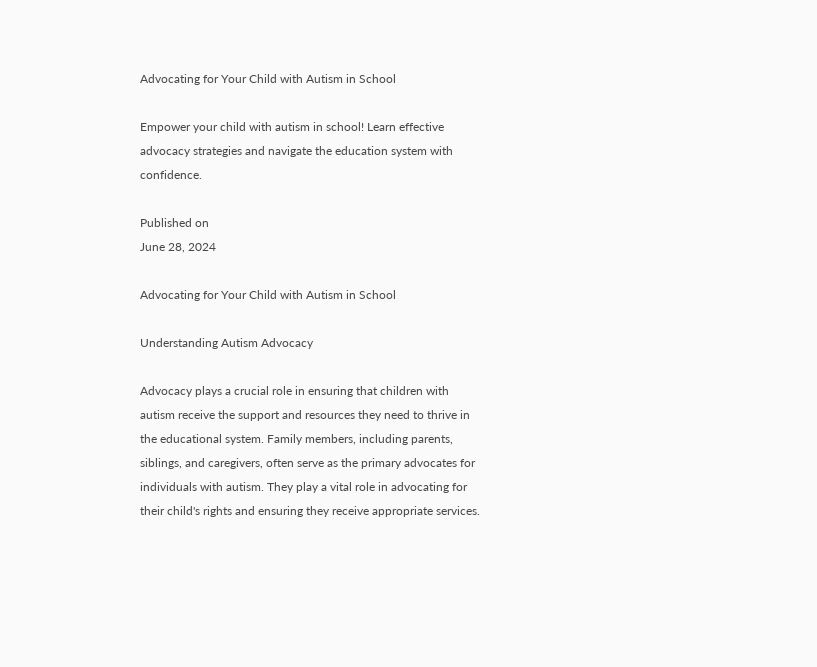Advocating for Your Child with Autism in School

Empower your child with autism in school! Learn effective advocacy strategies and navigate the education system with confidence.

Published on
June 28, 2024

Advocating for Your Child with Autism in School

Understanding Autism Advocacy

Advocacy plays a crucial role in ensuring that children with autism receive the support and resources they need to thrive in the educational system. Family members, including parents, siblings, and caregivers, often serve as the primary advocates for individuals with autism. They play a vital role in advocating for their child's rights and ensuring they receive appropriate services.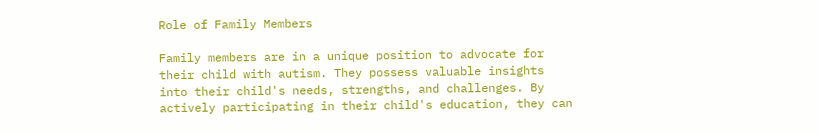Role of Family Members

Family members are in a unique position to advocate for their child with autism. They possess valuable insights into their child's needs, strengths, and challenges. By actively participating in their child's education, they can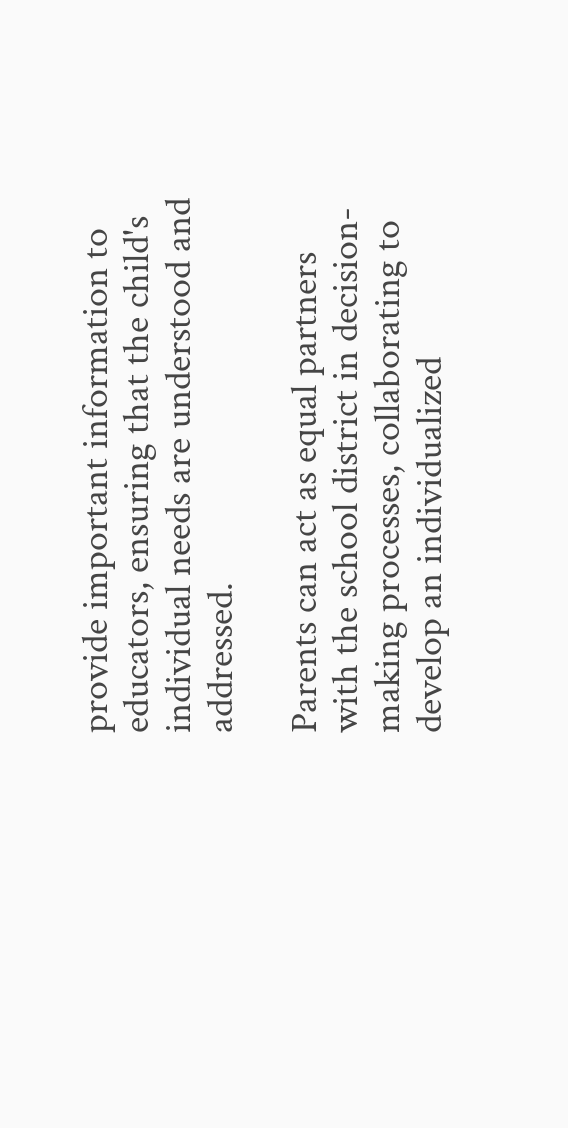provide important information to educators, ensuring that the child's individual needs are understood and addressed.

Parents can act as equal partners with the school district in decision-making processes, collaborating to develop an individualized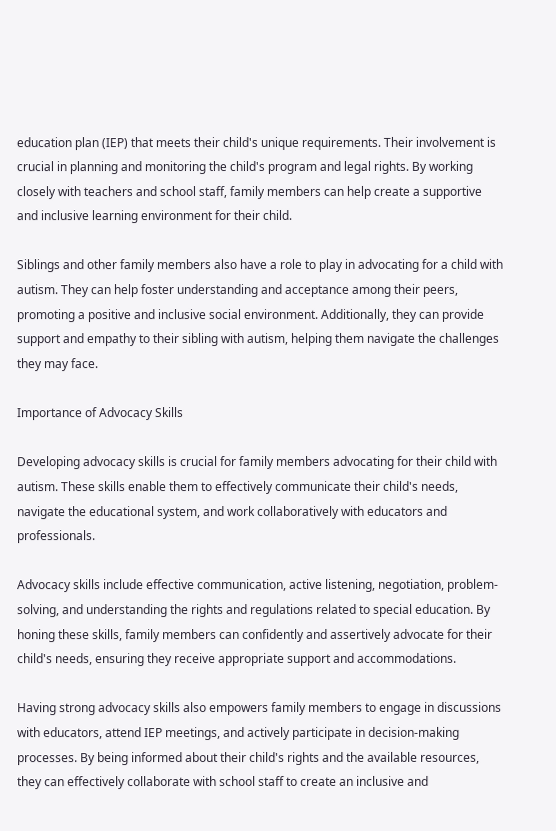education plan (IEP) that meets their child's unique requirements. Their involvement is crucial in planning and monitoring the child's program and legal rights. By working closely with teachers and school staff, family members can help create a supportive and inclusive learning environment for their child.

Siblings and other family members also have a role to play in advocating for a child with autism. They can help foster understanding and acceptance among their peers, promoting a positive and inclusive social environment. Additionally, they can provide support and empathy to their sibling with autism, helping them navigate the challenges they may face.

Importance of Advocacy Skills

Developing advocacy skills is crucial for family members advocating for their child with autism. These skills enable them to effectively communicate their child's needs, navigate the educational system, and work collaboratively with educators and professionals.

Advocacy skills include effective communication, active listening, negotiation, problem-solving, and understanding the rights and regulations related to special education. By honing these skills, family members can confidently and assertively advocate for their child's needs, ensuring they receive appropriate support and accommodations.

Having strong advocacy skills also empowers family members to engage in discussions with educators, attend IEP meetings, and actively participate in decision-making processes. By being informed about their child's rights and the available resources, they can effectively collaborate with school staff to create an inclusive and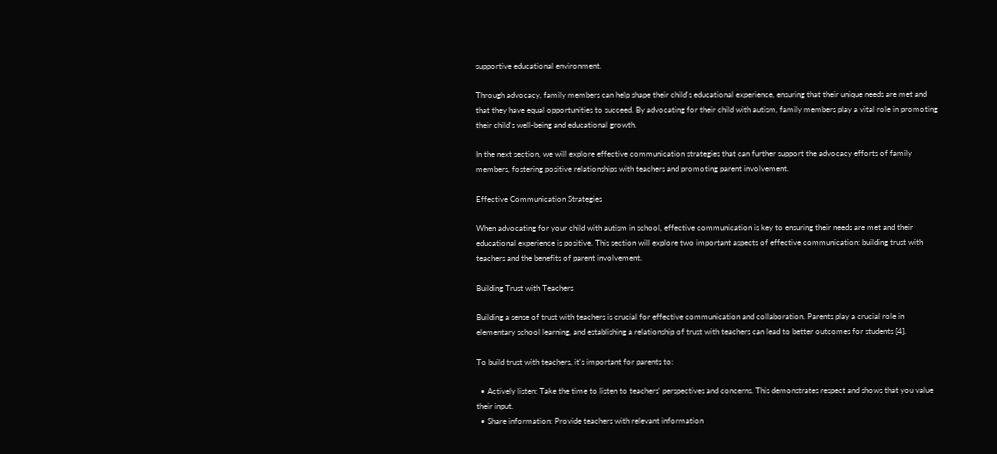supportive educational environment.

Through advocacy, family members can help shape their child's educational experience, ensuring that their unique needs are met and that they have equal opportunities to succeed. By advocating for their child with autism, family members play a vital role in promoting their child's well-being and educational growth.

In the next section, we will explore effective communication strategies that can further support the advocacy efforts of family members, fostering positive relationships with teachers and promoting parent involvement.

Effective Communication Strategies

When advocating for your child with autism in school, effective communication is key to ensuring their needs are met and their educational experience is positive. This section will explore two important aspects of effective communication: building trust with teachers and the benefits of parent involvement.

Building Trust with Teachers

Building a sense of trust with teachers is crucial for effective communication and collaboration. Parents play a crucial role in elementary school learning, and establishing a relationship of trust with teachers can lead to better outcomes for students [4].

To build trust with teachers, it's important for parents to:

  • Actively listen: Take the time to listen to teachers' perspectives and concerns. This demonstrates respect and shows that you value their input.
  • Share information: Provide teachers with relevant information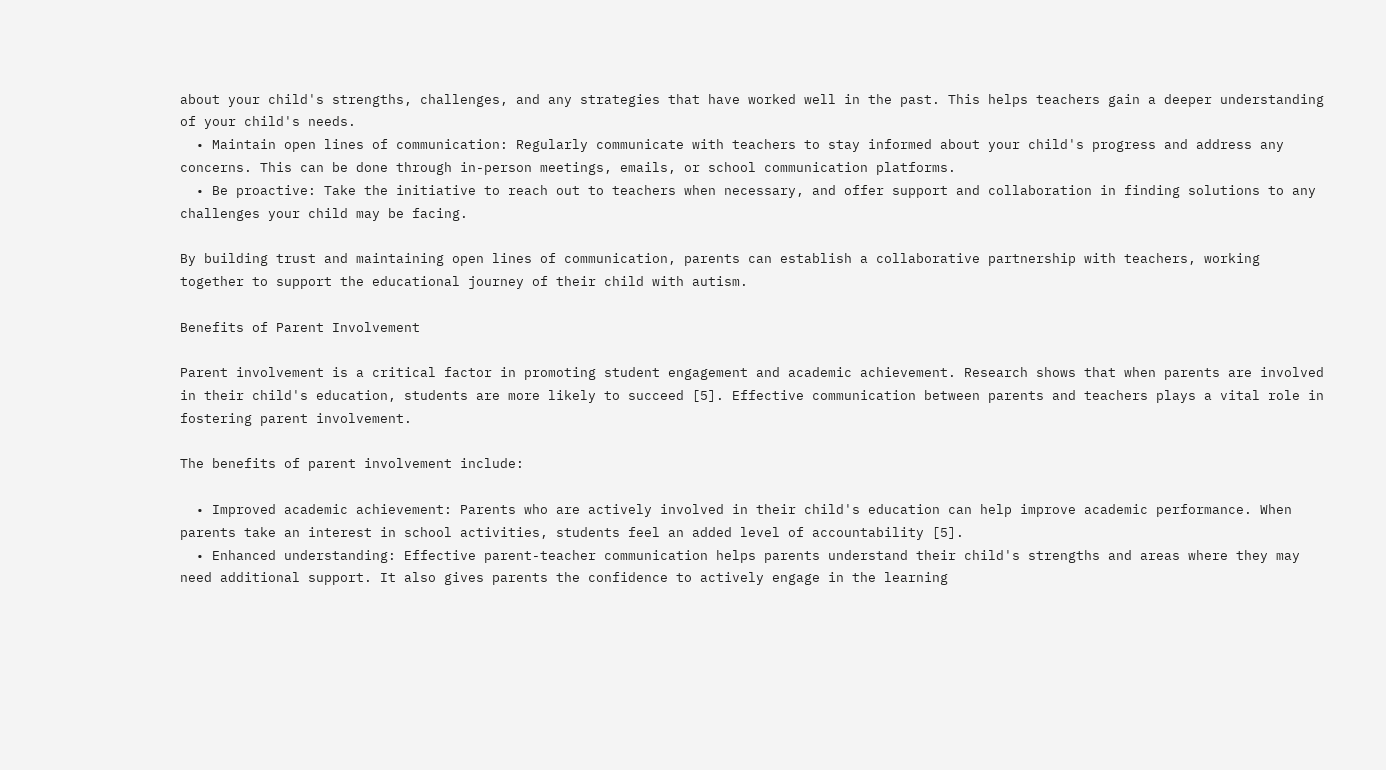about your child's strengths, challenges, and any strategies that have worked well in the past. This helps teachers gain a deeper understanding of your child's needs.
  • Maintain open lines of communication: Regularly communicate with teachers to stay informed about your child's progress and address any concerns. This can be done through in-person meetings, emails, or school communication platforms.
  • Be proactive: Take the initiative to reach out to teachers when necessary, and offer support and collaboration in finding solutions to any challenges your child may be facing.

By building trust and maintaining open lines of communication, parents can establish a collaborative partnership with teachers, working together to support the educational journey of their child with autism.

Benefits of Parent Involvement

Parent involvement is a critical factor in promoting student engagement and academic achievement. Research shows that when parents are involved in their child's education, students are more likely to succeed [5]. Effective communication between parents and teachers plays a vital role in fostering parent involvement.

The benefits of parent involvement include:

  • Improved academic achievement: Parents who are actively involved in their child's education can help improve academic performance. When parents take an interest in school activities, students feel an added level of accountability [5].
  • Enhanced understanding: Effective parent-teacher communication helps parents understand their child's strengths and areas where they may need additional support. It also gives parents the confidence to actively engage in the learning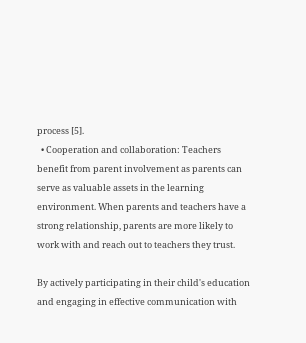process [5].
  • Cooperation and collaboration: Teachers benefit from parent involvement as parents can serve as valuable assets in the learning environment. When parents and teachers have a strong relationship, parents are more likely to work with and reach out to teachers they trust.

By actively participating in their child's education and engaging in effective communication with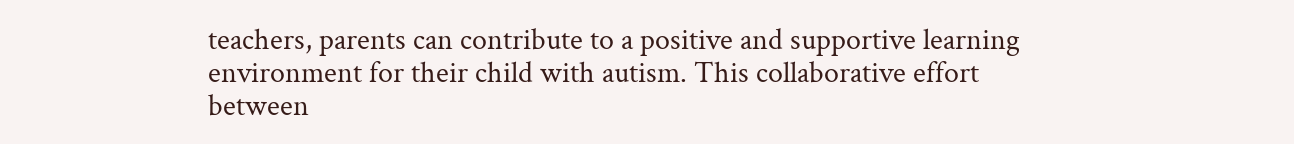teachers, parents can contribute to a positive and supportive learning environment for their child with autism. This collaborative effort between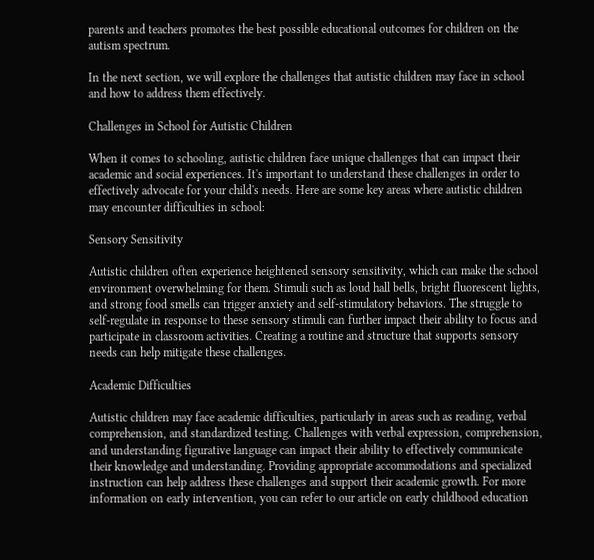parents and teachers promotes the best possible educational outcomes for children on the autism spectrum.

In the next section, we will explore the challenges that autistic children may face in school and how to address them effectively.

Challenges in School for Autistic Children

When it comes to schooling, autistic children face unique challenges that can impact their academic and social experiences. It's important to understand these challenges in order to effectively advocate for your child's needs. Here are some key areas where autistic children may encounter difficulties in school:

Sensory Sensitivity

Autistic children often experience heightened sensory sensitivity, which can make the school environment overwhelming for them. Stimuli such as loud hall bells, bright fluorescent lights, and strong food smells can trigger anxiety and self-stimulatory behaviors. The struggle to self-regulate in response to these sensory stimuli can further impact their ability to focus and participate in classroom activities. Creating a routine and structure that supports sensory needs can help mitigate these challenges.

Academic Difficulties

Autistic children may face academic difficulties, particularly in areas such as reading, verbal comprehension, and standardized testing. Challenges with verbal expression, comprehension, and understanding figurative language can impact their ability to effectively communicate their knowledge and understanding. Providing appropriate accommodations and specialized instruction can help address these challenges and support their academic growth. For more information on early intervention, you can refer to our article on early childhood education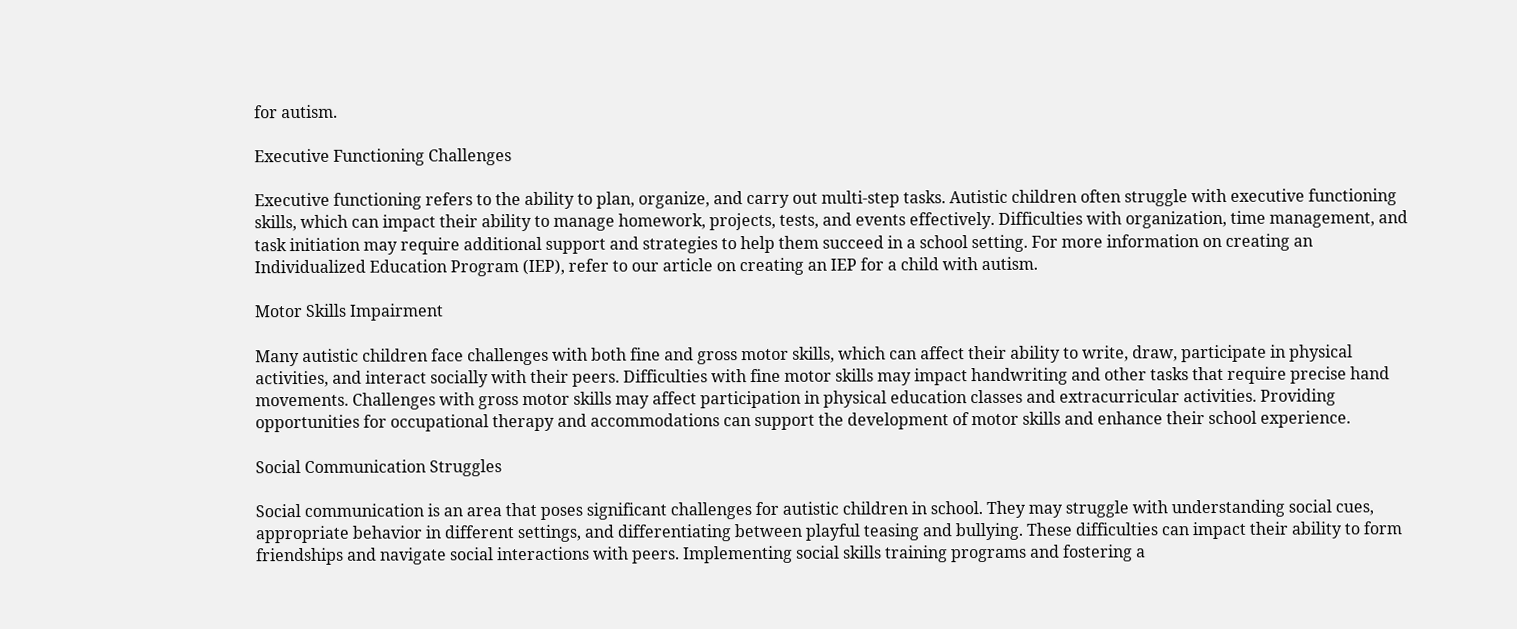for autism.

Executive Functioning Challenges

Executive functioning refers to the ability to plan, organize, and carry out multi-step tasks. Autistic children often struggle with executive functioning skills, which can impact their ability to manage homework, projects, tests, and events effectively. Difficulties with organization, time management, and task initiation may require additional support and strategies to help them succeed in a school setting. For more information on creating an Individualized Education Program (IEP), refer to our article on creating an IEP for a child with autism.

Motor Skills Impairment

Many autistic children face challenges with both fine and gross motor skills, which can affect their ability to write, draw, participate in physical activities, and interact socially with their peers. Difficulties with fine motor skills may impact handwriting and other tasks that require precise hand movements. Challenges with gross motor skills may affect participation in physical education classes and extracurricular activities. Providing opportunities for occupational therapy and accommodations can support the development of motor skills and enhance their school experience.

Social Communication Struggles

Social communication is an area that poses significant challenges for autistic children in school. They may struggle with understanding social cues, appropriate behavior in different settings, and differentiating between playful teasing and bullying. These difficulties can impact their ability to form friendships and navigate social interactions with peers. Implementing social skills training programs and fostering a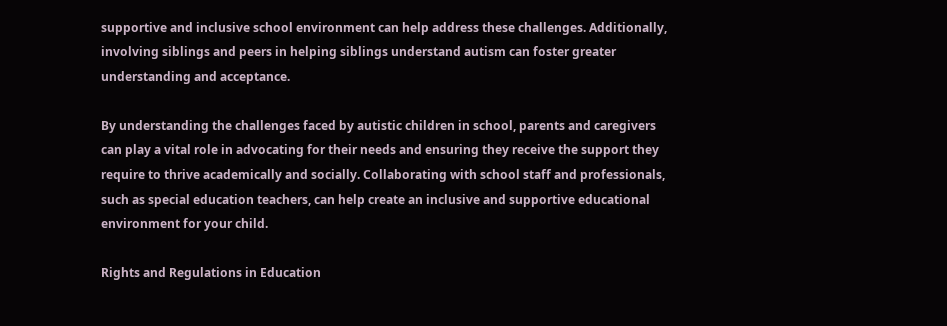supportive and inclusive school environment can help address these challenges. Additionally, involving siblings and peers in helping siblings understand autism can foster greater understanding and acceptance.

By understanding the challenges faced by autistic children in school, parents and caregivers can play a vital role in advocating for their needs and ensuring they receive the support they require to thrive academically and socially. Collaborating with school staff and professionals, such as special education teachers, can help create an inclusive and supportive educational environment for your child.

Rights and Regulations in Education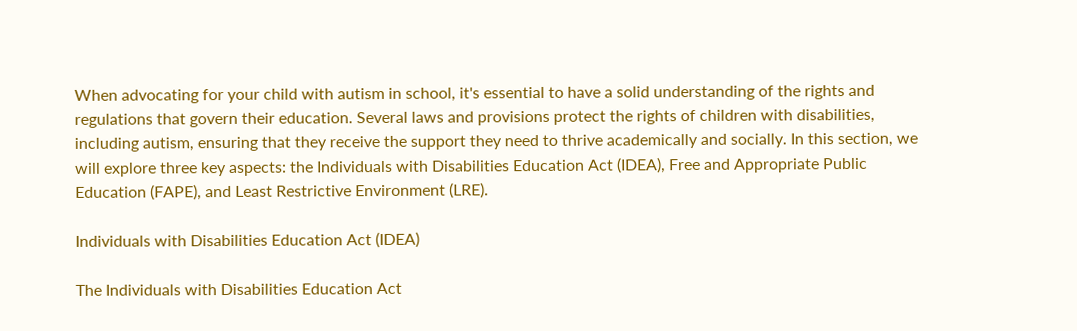When advocating for your child with autism in school, it's essential to have a solid understanding of the rights and regulations that govern their education. Several laws and provisions protect the rights of children with disabilities, including autism, ensuring that they receive the support they need to thrive academically and socially. In this section, we will explore three key aspects: the Individuals with Disabilities Education Act (IDEA), Free and Appropriate Public Education (FAPE), and Least Restrictive Environment (LRE).

Individuals with Disabilities Education Act (IDEA)

The Individuals with Disabilities Education Act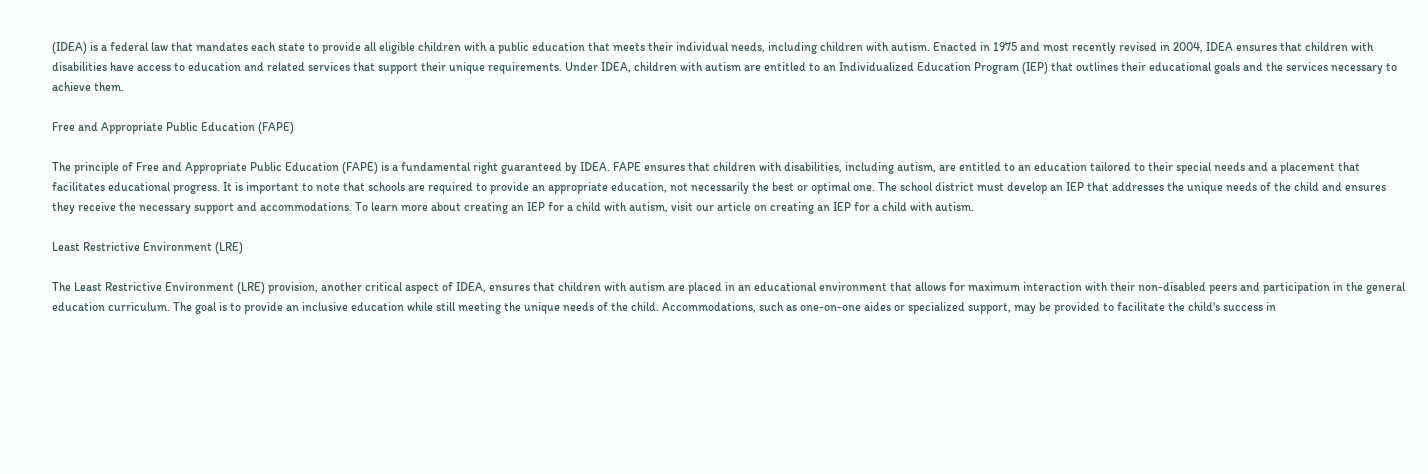(IDEA) is a federal law that mandates each state to provide all eligible children with a public education that meets their individual needs, including children with autism. Enacted in 1975 and most recently revised in 2004, IDEA ensures that children with disabilities have access to education and related services that support their unique requirements. Under IDEA, children with autism are entitled to an Individualized Education Program (IEP) that outlines their educational goals and the services necessary to achieve them.

Free and Appropriate Public Education (FAPE)

The principle of Free and Appropriate Public Education (FAPE) is a fundamental right guaranteed by IDEA. FAPE ensures that children with disabilities, including autism, are entitled to an education tailored to their special needs and a placement that facilitates educational progress. It is important to note that schools are required to provide an appropriate education, not necessarily the best or optimal one. The school district must develop an IEP that addresses the unique needs of the child and ensures they receive the necessary support and accommodations. To learn more about creating an IEP for a child with autism, visit our article on creating an IEP for a child with autism.

Least Restrictive Environment (LRE)

The Least Restrictive Environment (LRE) provision, another critical aspect of IDEA, ensures that children with autism are placed in an educational environment that allows for maximum interaction with their non-disabled peers and participation in the general education curriculum. The goal is to provide an inclusive education while still meeting the unique needs of the child. Accommodations, such as one-on-one aides or specialized support, may be provided to facilitate the child's success in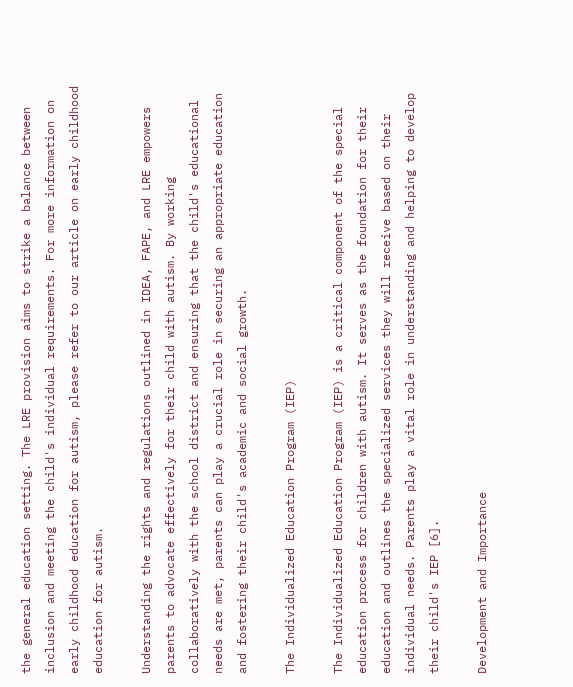the general education setting. The LRE provision aims to strike a balance between inclusion and meeting the child's individual requirements. For more information on early childhood education for autism, please refer to our article on early childhood education for autism.

Understanding the rights and regulations outlined in IDEA, FAPE, and LRE empowers parents to advocate effectively for their child with autism. By working collaboratively with the school district and ensuring that the child's educational needs are met, parents can play a crucial role in securing an appropriate education and fostering their child's academic and social growth.

The Individualized Education Program (IEP)

The Individualized Education Program (IEP) is a critical component of the special education process for children with autism. It serves as the foundation for their education and outlines the specialized services they will receive based on their individual needs. Parents play a vital role in understanding and helping to develop their child's IEP [6].

Development and Importance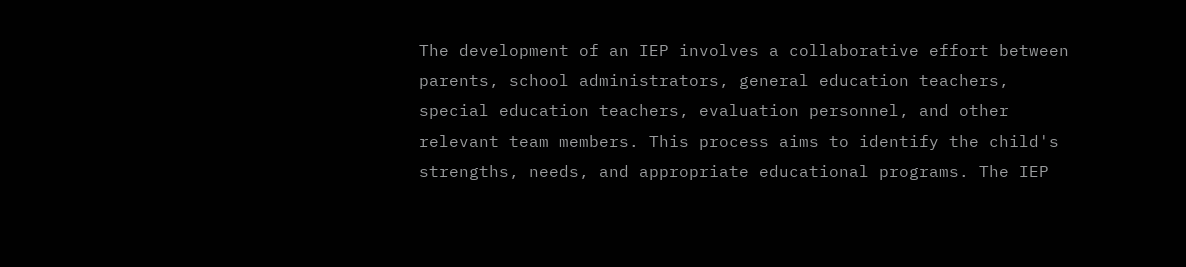The development of an IEP involves a collaborative effort between parents, school administrators, general education teachers, special education teachers, evaluation personnel, and other relevant team members. This process aims to identify the child's strengths, needs, and appropriate educational programs. The IEP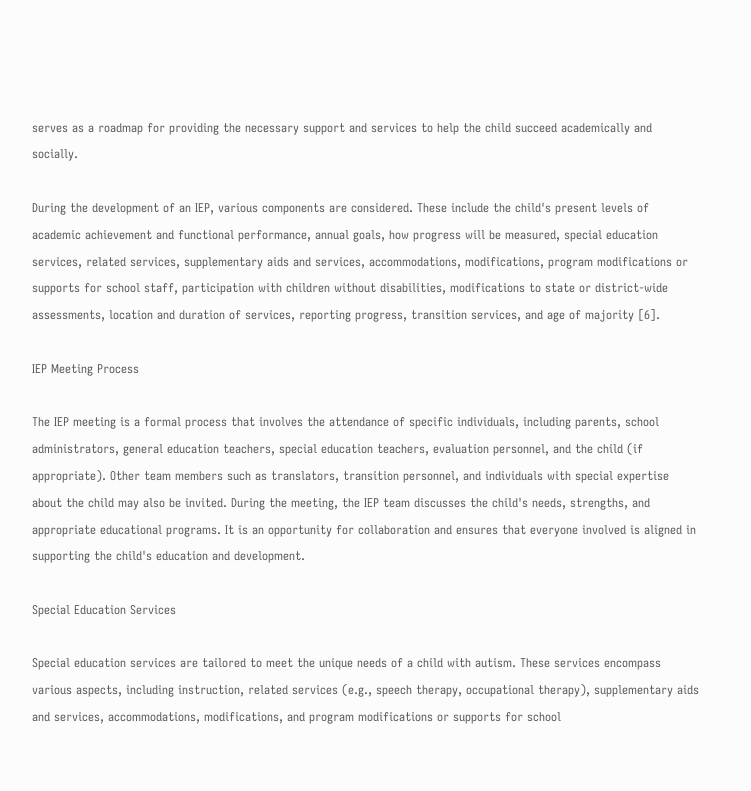serves as a roadmap for providing the necessary support and services to help the child succeed academically and socially.

During the development of an IEP, various components are considered. These include the child's present levels of academic achievement and functional performance, annual goals, how progress will be measured, special education services, related services, supplementary aids and services, accommodations, modifications, program modifications or supports for school staff, participation with children without disabilities, modifications to state or district-wide assessments, location and duration of services, reporting progress, transition services, and age of majority [6].

IEP Meeting Process

The IEP meeting is a formal process that involves the attendance of specific individuals, including parents, school administrators, general education teachers, special education teachers, evaluation personnel, and the child (if appropriate). Other team members such as translators, transition personnel, and individuals with special expertise about the child may also be invited. During the meeting, the IEP team discusses the child's needs, strengths, and appropriate educational programs. It is an opportunity for collaboration and ensures that everyone involved is aligned in supporting the child's education and development.

Special Education Services

Special education services are tailored to meet the unique needs of a child with autism. These services encompass various aspects, including instruction, related services (e.g., speech therapy, occupational therapy), supplementary aids and services, accommodations, modifications, and program modifications or supports for school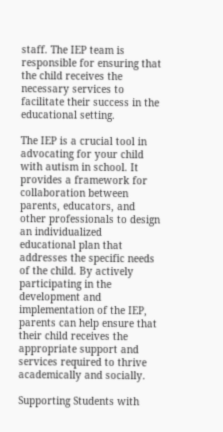staff. The IEP team is responsible for ensuring that the child receives the necessary services to facilitate their success in the educational setting.

The IEP is a crucial tool in advocating for your child with autism in school. It provides a framework for collaboration between parents, educators, and other professionals to design an individualized educational plan that addresses the specific needs of the child. By actively participating in the development and implementation of the IEP, parents can help ensure that their child receives the appropriate support and services required to thrive academically and socially.

Supporting Students with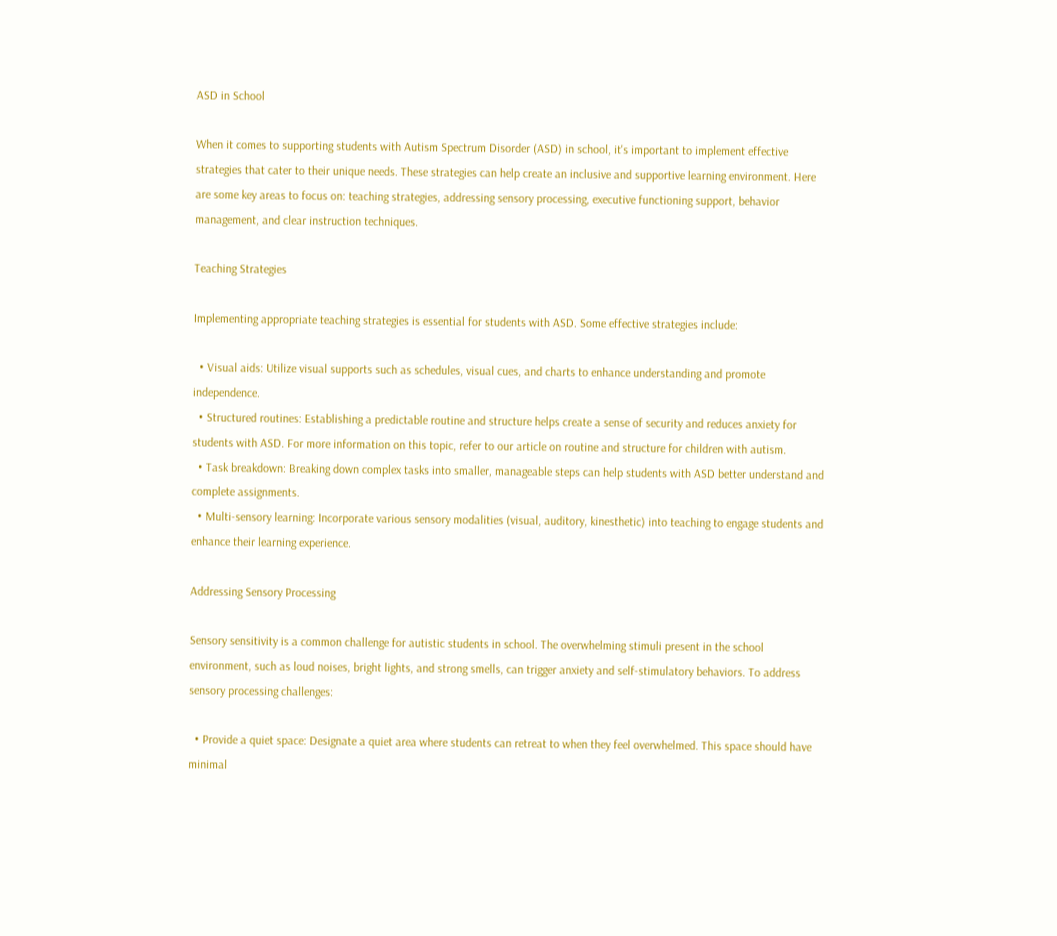ASD in School

When it comes to supporting students with Autism Spectrum Disorder (ASD) in school, it's important to implement effective strategies that cater to their unique needs. These strategies can help create an inclusive and supportive learning environment. Here are some key areas to focus on: teaching strategies, addressing sensory processing, executive functioning support, behavior management, and clear instruction techniques.

Teaching Strategies

Implementing appropriate teaching strategies is essential for students with ASD. Some effective strategies include:

  • Visual aids: Utilize visual supports such as schedules, visual cues, and charts to enhance understanding and promote independence.
  • Structured routines: Establishing a predictable routine and structure helps create a sense of security and reduces anxiety for students with ASD. For more information on this topic, refer to our article on routine and structure for children with autism.
  • Task breakdown: Breaking down complex tasks into smaller, manageable steps can help students with ASD better understand and complete assignments.
  • Multi-sensory learning: Incorporate various sensory modalities (visual, auditory, kinesthetic) into teaching to engage students and enhance their learning experience.

Addressing Sensory Processing

Sensory sensitivity is a common challenge for autistic students in school. The overwhelming stimuli present in the school environment, such as loud noises, bright lights, and strong smells, can trigger anxiety and self-stimulatory behaviors. To address sensory processing challenges:

  • Provide a quiet space: Designate a quiet area where students can retreat to when they feel overwhelmed. This space should have minimal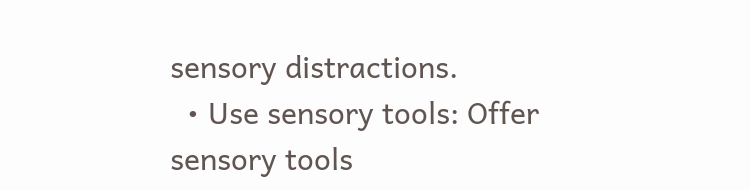sensory distractions.
  • Use sensory tools: Offer sensory tools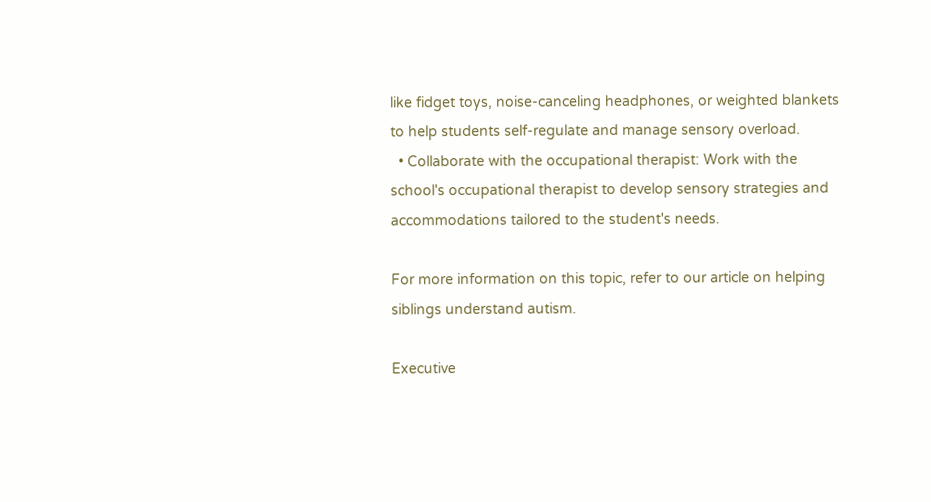like fidget toys, noise-canceling headphones, or weighted blankets to help students self-regulate and manage sensory overload.
  • Collaborate with the occupational therapist: Work with the school's occupational therapist to develop sensory strategies and accommodations tailored to the student's needs.

For more information on this topic, refer to our article on helping siblings understand autism.

Executive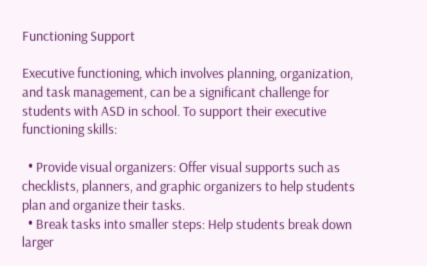Functioning Support

Executive functioning, which involves planning, organization, and task management, can be a significant challenge for students with ASD in school. To support their executive functioning skills:

  • Provide visual organizers: Offer visual supports such as checklists, planners, and graphic organizers to help students plan and organize their tasks.
  • Break tasks into smaller steps: Help students break down larger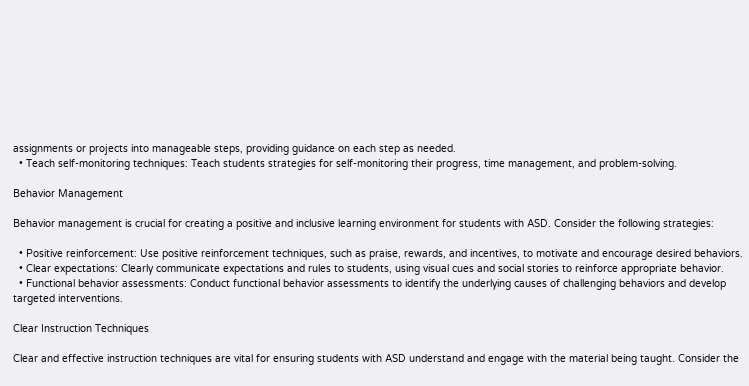assignments or projects into manageable steps, providing guidance on each step as needed.
  • Teach self-monitoring techniques: Teach students strategies for self-monitoring their progress, time management, and problem-solving.

Behavior Management

Behavior management is crucial for creating a positive and inclusive learning environment for students with ASD. Consider the following strategies:

  • Positive reinforcement: Use positive reinforcement techniques, such as praise, rewards, and incentives, to motivate and encourage desired behaviors.
  • Clear expectations: Clearly communicate expectations and rules to students, using visual cues and social stories to reinforce appropriate behavior.
  • Functional behavior assessments: Conduct functional behavior assessments to identify the underlying causes of challenging behaviors and develop targeted interventions.

Clear Instruction Techniques

Clear and effective instruction techniques are vital for ensuring students with ASD understand and engage with the material being taught. Consider the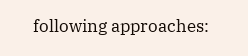following approaches: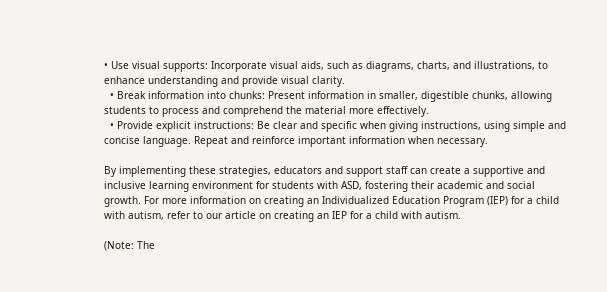• Use visual supports: Incorporate visual aids, such as diagrams, charts, and illustrations, to enhance understanding and provide visual clarity.
  • Break information into chunks: Present information in smaller, digestible chunks, allowing students to process and comprehend the material more effectively.
  • Provide explicit instructions: Be clear and specific when giving instructions, using simple and concise language. Repeat and reinforce important information when necessary.

By implementing these strategies, educators and support staff can create a supportive and inclusive learning environment for students with ASD, fostering their academic and social growth. For more information on creating an Individualized Education Program (IEP) for a child with autism, refer to our article on creating an IEP for a child with autism.

(Note: The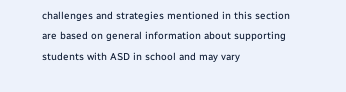challenges and strategies mentioned in this section are based on general information about supporting students with ASD in school and may vary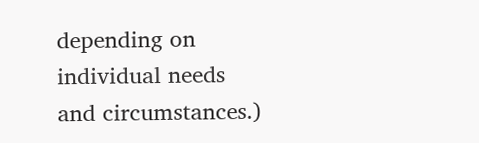depending on individual needs and circumstances.)